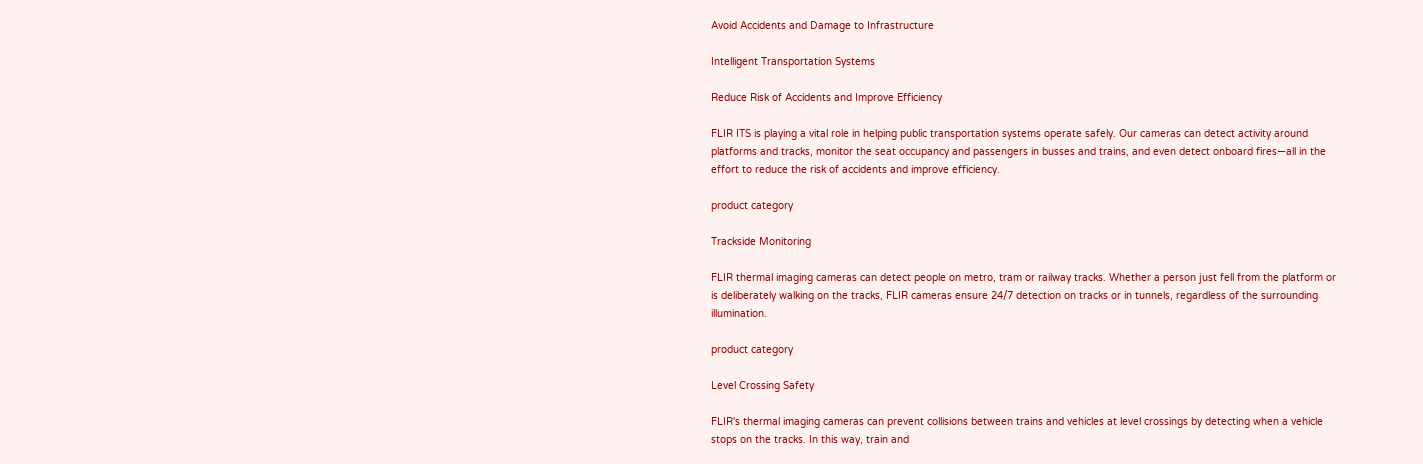Avoid Accidents and Damage to Infrastructure

Intelligent Transportation Systems

Reduce Risk of Accidents and Improve Efficiency

FLIR ITS is playing a vital role in helping public transportation systems operate safely. Our cameras can detect activity around platforms and tracks, monitor the seat occupancy and passengers in busses and trains, and even detect onboard fires—all in the effort to reduce the risk of accidents and improve efficiency.

product category

Trackside Monitoring

FLIR thermal imaging cameras can detect people on metro, tram or railway tracks. Whether a person just fell from the platform or is deliberately walking on the tracks, FLIR cameras ensure 24/7 detection on tracks or in tunnels, regardless of the surrounding illumination.

product category

Level Crossing Safety

FLIR's thermal imaging cameras can prevent collisions between trains and vehicles at level crossings by detecting when a vehicle stops on the tracks. In this way, train and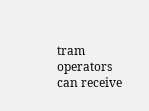tram operators can receive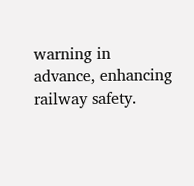warning in advance, enhancing railway safety.